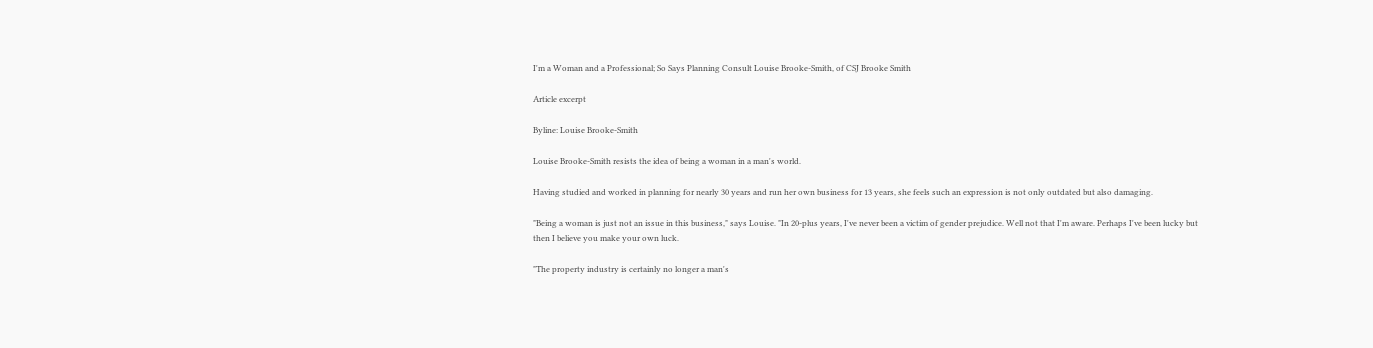I'm a Woman and a Professional; So Says Planning Consult Louise Brooke-Smith, of CSJ Brooke Smith

Article excerpt

Byline: Louise Brooke-Smith

Louise Brooke-Smith resists the idea of being a woman in a man's world.

Having studied and worked in planning for nearly 30 years and run her own business for 13 years, she feels such an expression is not only outdated but also damaging.

"Being a woman is just not an issue in this business," says Louise. "In 20-plus years, I've never been a victim of gender prejudice. Well not that I'm aware. Perhaps I've been lucky but then I believe you make your own luck.

"The property industry is certainly no longer a man's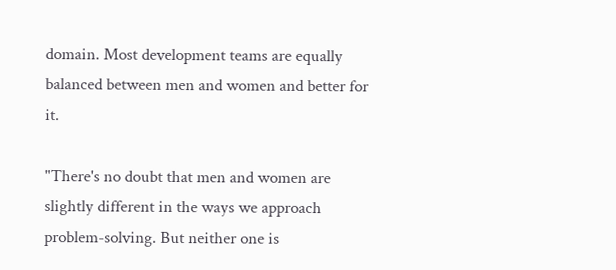domain. Most development teams are equally balanced between men and women and better for it.

"There's no doubt that men and women are slightly different in the ways we approach problem-solving. But neither one is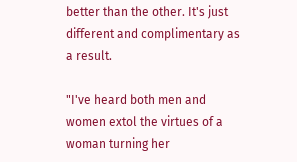better than the other. It's just different and complimentary as a result.

"I've heard both men and women extol the virtues of a woman turning her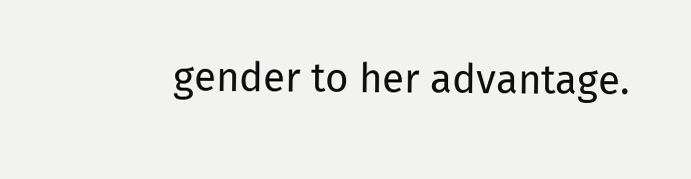gender to her advantage.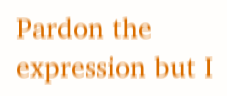Pardon the expression but I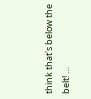think that's below the belt! …